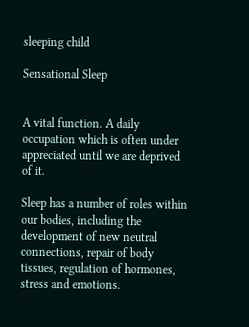sleeping child

Sensational Sleep


A vital function. A daily occupation which is often under appreciated until we are deprived of it.

Sleep has a number of roles within our bodies, including the development of new neutral connections, repair of body tissues, regulation of hormones, stress and emotions.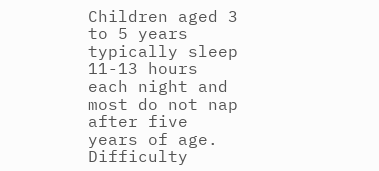Children aged 3  to 5 years typically sleep 11-13 hours each night and most do not nap after five years of age. Difficulty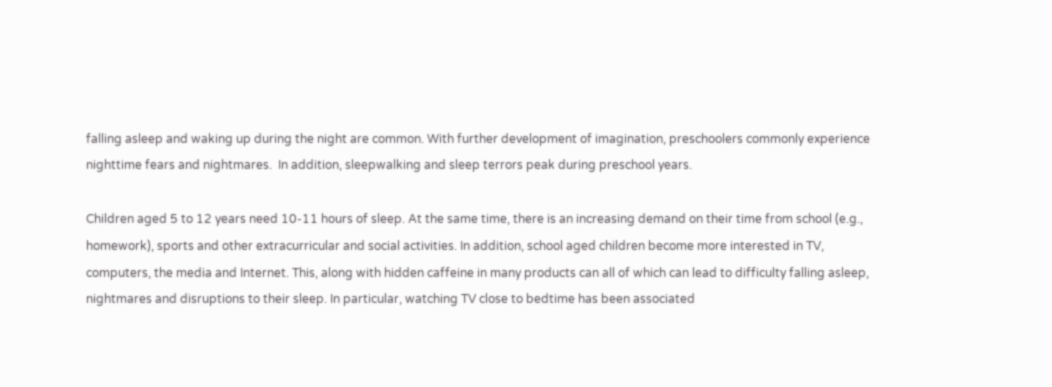falling asleep and waking up during the night are common. With further development of imagination, preschoolers commonly experience nighttime fears and nightmares.  In addition, sleepwalking and sleep terrors peak during preschool years.

Children aged 5 to 12 years need 10-11 hours of sleep. At the same time, there is an increasing demand on their time from school (e.g., homework), sports and other extracurricular and social activities. In addition, school aged children become more interested in TV, computers, the media and Internet. This, along with hidden caffeine in many products can all of which can lead to difficulty falling asleep, nightmares and disruptions to their sleep. In particular, watching TV close to bedtime has been associated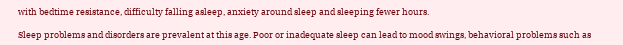with bedtime resistance, difficulty falling asleep, anxiety around sleep and sleeping fewer hours.

Sleep problems and disorders are prevalent at this age. Poor or inadequate sleep can lead to mood swings, behavioral problems such as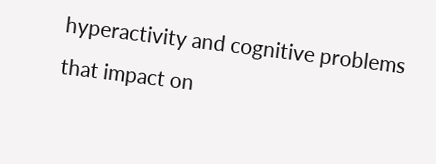hyperactivity and cognitive problems that impact on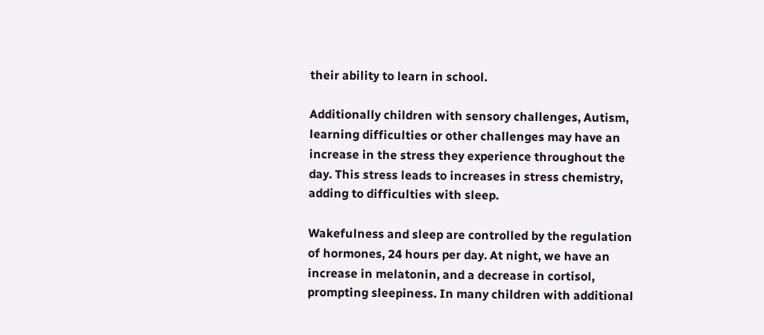their ability to learn in school.

Additionally children with sensory challenges, Autism, learning difficulties or other challenges may have an increase in the stress they experience throughout the day. This stress leads to increases in stress chemistry, adding to difficulties with sleep.

Wakefulness and sleep are controlled by the regulation of hormones, 24 hours per day. At night, we have an increase in melatonin, and a decrease in cortisol, prompting sleepiness. In many children with additional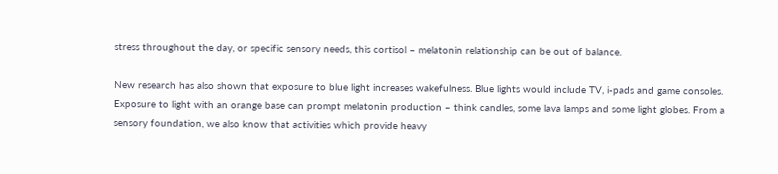stress throughout the day, or specific sensory needs, this cortisol – melatonin relationship can be out of balance.

New research has also shown that exposure to blue light increases wakefulness. Blue lights would include TV, i-pads and game consoles. Exposure to light with an orange base can prompt melatonin production – think candles, some lava lamps and some light globes. From a sensory foundation, we also know that activities which provide heavy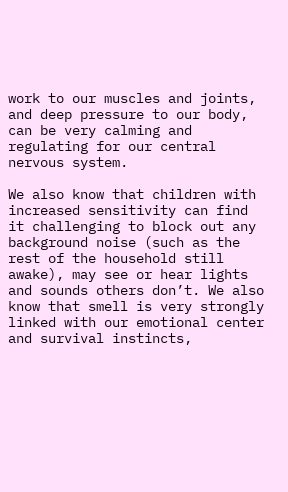work to our muscles and joints, and deep pressure to our body, can be very calming and regulating for our central nervous system.

We also know that children with increased sensitivity can find it challenging to block out any background noise (such as the rest of the household still awake), may see or hear lights and sounds others don’t. We also know that smell is very strongly linked with our emotional center and survival instincts,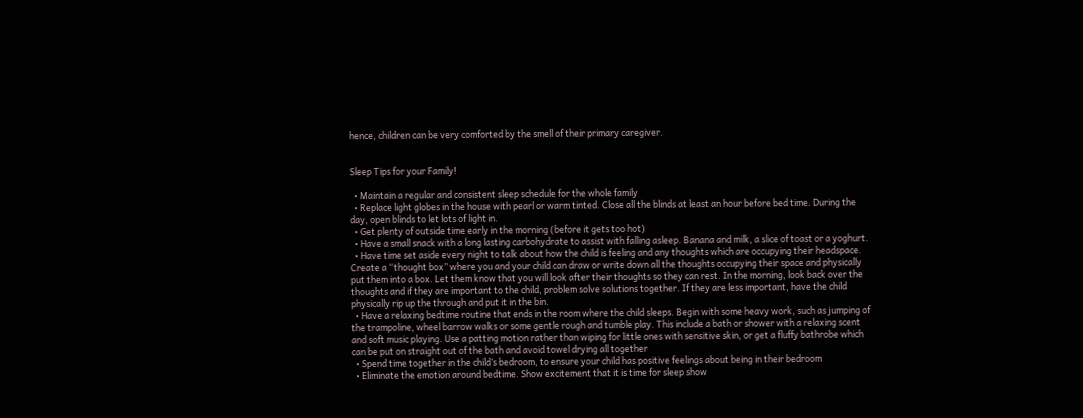hence, children can be very comforted by the smell of their primary caregiver.


Sleep Tips for your Family!

  • Maintain a regular and consistent sleep schedule for the whole family
  • Replace light globes in the house with pearl or warm tinted. Close all the blinds at least an hour before bed time. During the day, open blinds to let lots of light in.
  • Get plenty of outside time early in the morning (before it gets too hot)
  • Have a small snack with a long lasting carbohydrate to assist with falling asleep. Banana and milk, a slice of toast or a yoghurt.
  • Have time set aside every night to talk about how the child is feeling and any thoughts which are occupying their headspace. Create a “thought box” where you and your child can draw or write down all the thoughts occupying their space and physically put them into a box. Let them know that you will look after their thoughts so they can rest. In the morning, look back over the thoughts and if they are important to the child, problem solve solutions together. If they are less important, have the child physically rip up the through and put it in the bin.
  • Have a relaxing bedtime routine that ends in the room where the child sleeps. Begin with some heavy work, such as jumping of the trampoline, wheel barrow walks or some gentle rough and tumble play. This include a bath or shower with a relaxing scent and soft music playing. Use a patting motion rather than wiping for little ones with sensitive skin, or get a fluffy bathrobe which can be put on straight out of the bath and avoid towel drying all together
  • Spend time together in the child’s bedroom, to ensure your child has positive feelings about being in their bedroom
  • Eliminate the emotion around bedtime. Show excitement that it is time for sleep show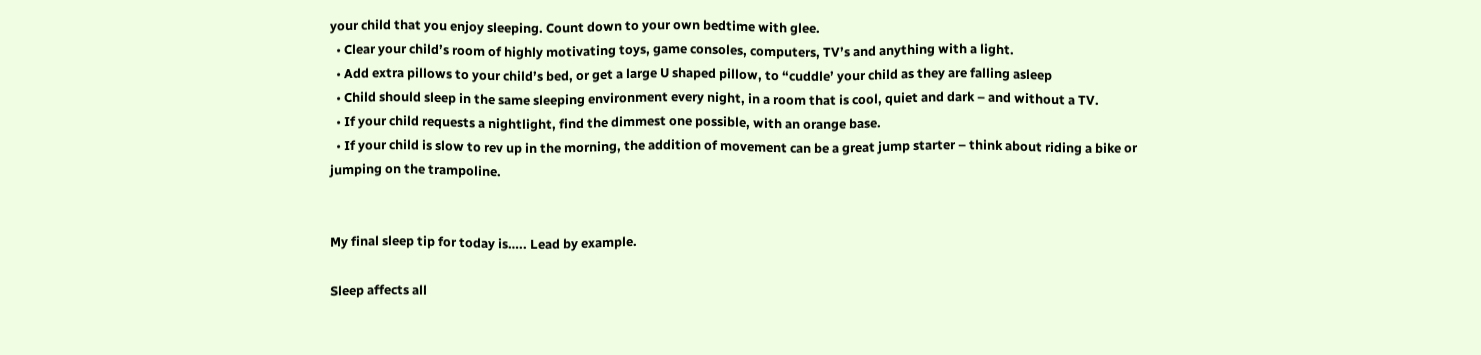your child that you enjoy sleeping. Count down to your own bedtime with glee.
  • Clear your child’s room of highly motivating toys, game consoles, computers, TV’s and anything with a light.
  • Add extra pillows to your child’s bed, or get a large U shaped pillow, to “cuddle’ your child as they are falling asleep
  • Child should sleep in the same sleeping environment every night, in a room that is cool, quiet and dark – and without a TV.
  • If your child requests a nightlight, find the dimmest one possible, with an orange base.
  • If your child is slow to rev up in the morning, the addition of movement can be a great jump starter – think about riding a bike or jumping on the trampoline.


My final sleep tip for today is….. Lead by example.

Sleep affects all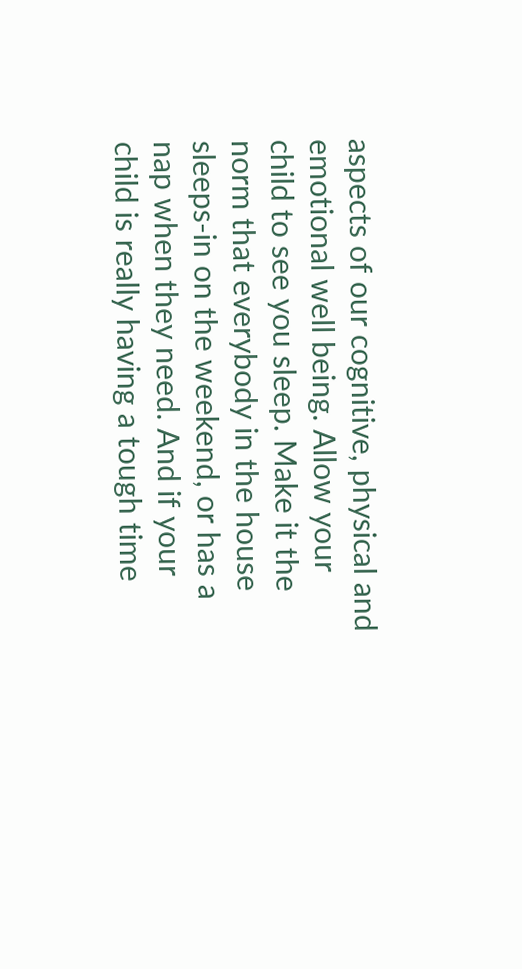aspects of our cognitive, physical and emotional well being. Allow your child to see you sleep. Make it the norm that everybody in the house sleeps-in on the weekend, or has a nap when they need. And if your child is really having a tough time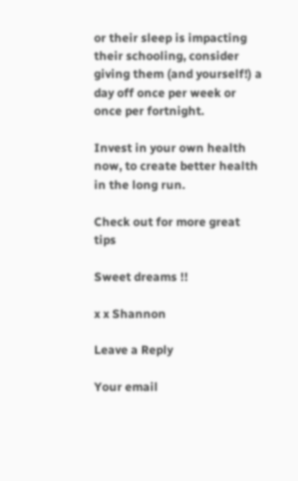or their sleep is impacting their schooling, consider giving them (and yourself!) a day off once per week or once per fortnight.

Invest in your own health now, to create better health in the long run.

Check out for more great tips

Sweet dreams !!

x x Shannon

Leave a Reply

Your email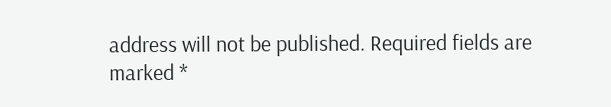address will not be published. Required fields are marked *